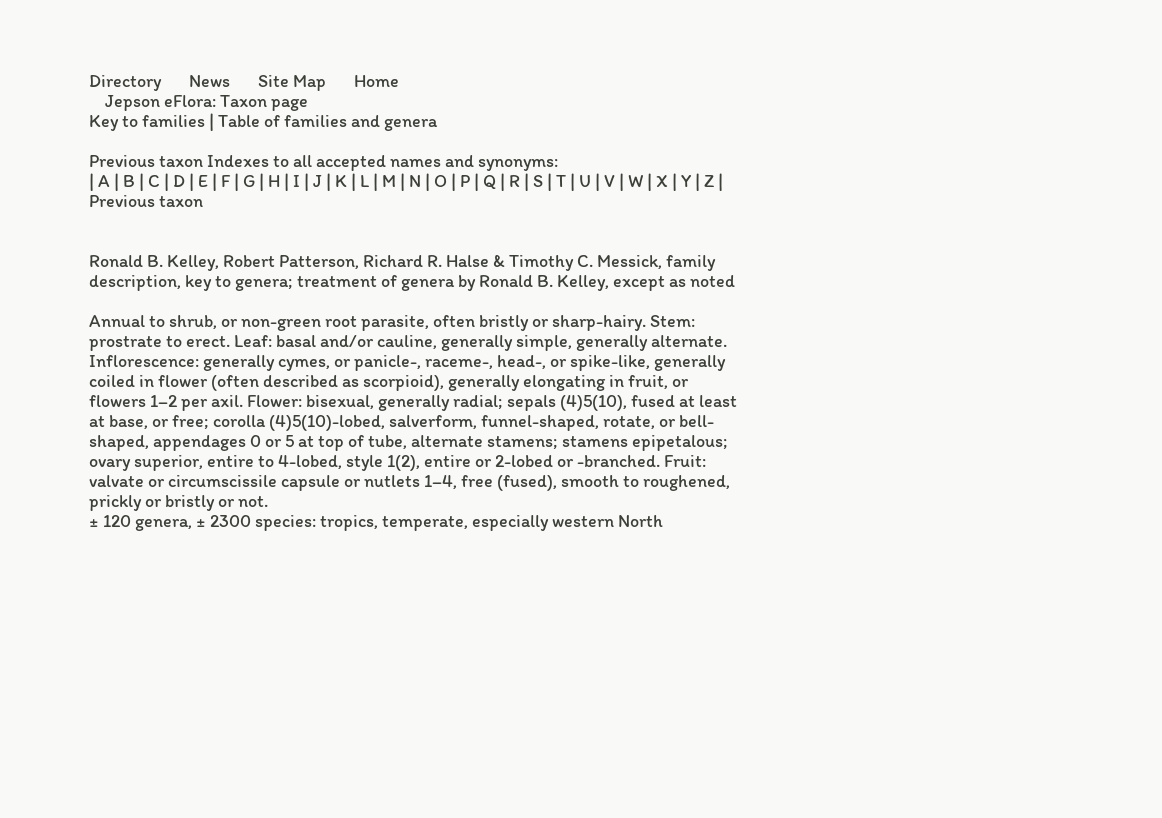Directory       News       Site Map       Home
    Jepson eFlora: Taxon page
Key to families | Table of families and genera

Previous taxon Indexes to all accepted names and synonyms:
| A | B | C | D | E | F | G | H | I | J | K | L | M | N | O | P | Q | R | S | T | U | V | W | X | Y | Z |
Previous taxon


Ronald B. Kelley, Robert Patterson, Richard R. Halse & Timothy C. Messick, family description, key to genera; treatment of genera by Ronald B. Kelley, except as noted

Annual to shrub, or non-green root parasite, often bristly or sharp-hairy. Stem: prostrate to erect. Leaf: basal and/or cauline, generally simple, generally alternate. Inflorescence: generally cymes, or panicle-, raceme-, head-, or spike-like, generally coiled in flower (often described as scorpioid), generally elongating in fruit, or flowers 1–2 per axil. Flower: bisexual, generally radial; sepals (4)5(10), fused at least at base, or free; corolla (4)5(10)-lobed, salverform, funnel-shaped, rotate, or bell-shaped, appendages 0 or 5 at top of tube, alternate stamens; stamens epipetalous; ovary superior, entire to 4-lobed, style 1(2), entire or 2-lobed or -branched. Fruit: valvate or circumscissile capsule or nutlets 1–4, free (fused), smooth to roughened, prickly or bristly or not.
± 120 genera, ± 2300 species: tropics, temperate, especially western North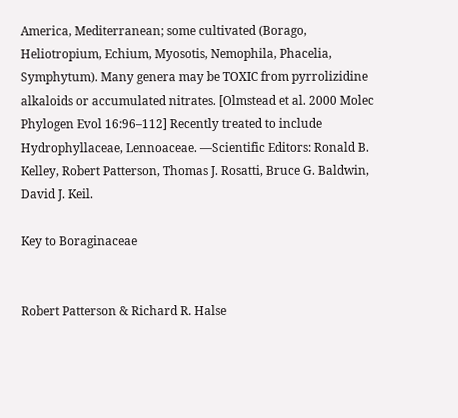America, Mediterranean; some cultivated (Borago, Heliotropium, Echium, Myosotis, Nemophila, Phacelia, Symphytum). Many genera may be TOXIC from pyrrolizidine alkaloids or accumulated nitrates. [Olmstead et al. 2000 Molec Phylogen Evol 16:96–112] Recently treated to include Hydrophyllaceae, Lennoaceae. —Scientific Editors: Ronald B. Kelley, Robert Patterson, Thomas J. Rosatti, Bruce G. Baldwin, David J. Keil.

Key to Boraginaceae


Robert Patterson & Richard R. Halse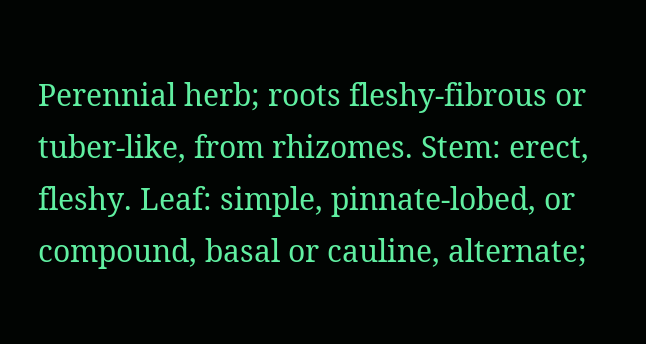Perennial herb; roots fleshy-fibrous or tuber-like, from rhizomes. Stem: erect, fleshy. Leaf: simple, pinnate-lobed, or compound, basal or cauline, alternate;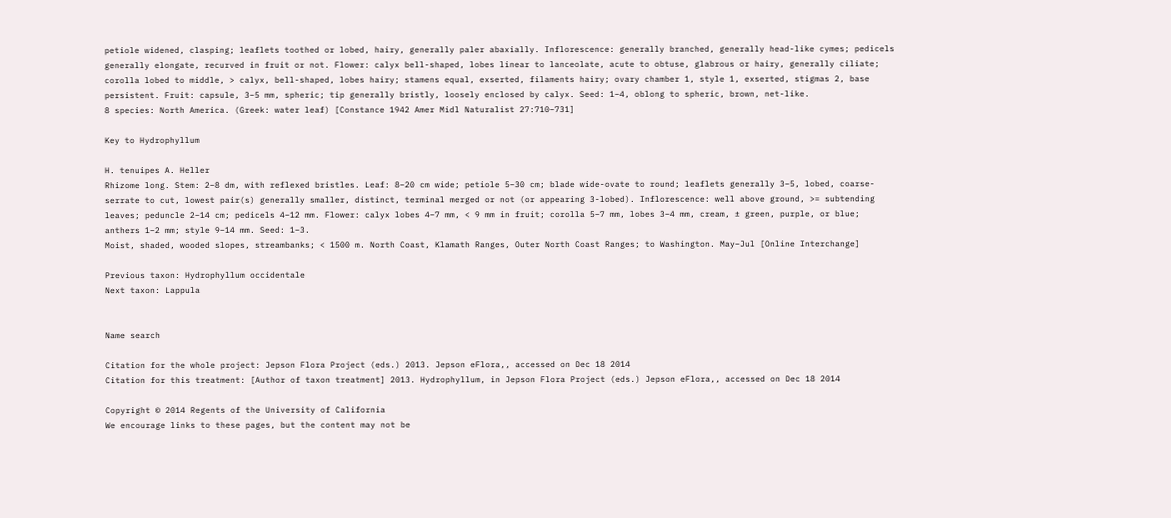petiole widened, clasping; leaflets toothed or lobed, hairy, generally paler abaxially. Inflorescence: generally branched, generally head-like cymes; pedicels generally elongate, recurved in fruit or not. Flower: calyx bell-shaped, lobes linear to lanceolate, acute to obtuse, glabrous or hairy, generally ciliate; corolla lobed to middle, > calyx, bell-shaped, lobes hairy; stamens equal, exserted, filaments hairy; ovary chamber 1, style 1, exserted, stigmas 2, base persistent. Fruit: capsule, 3–5 mm, spheric; tip generally bristly, loosely enclosed by calyx. Seed: 1–4, oblong to spheric, brown, net-like.
8 species: North America. (Greek: water leaf) [Constance 1942 Amer Midl Naturalist 27:710–731]

Key to Hydrophyllum

H. tenuipes A. Heller
Rhizome long. Stem: 2–8 dm, with reflexed bristles. Leaf: 8–20 cm wide; petiole 5–30 cm; blade wide-ovate to round; leaflets generally 3–5, lobed, coarse-serrate to cut, lowest pair(s) generally smaller, distinct, terminal merged or not (or appearing 3-lobed). Inflorescence: well above ground, >= subtending leaves; peduncle 2–14 cm; pedicels 4–12 mm. Flower: calyx lobes 4–7 mm, < 9 mm in fruit; corolla 5–7 mm, lobes 3–4 mm, cream, ± green, purple, or blue; anthers 1–2 mm; style 9–14 mm. Seed: 1–3.
Moist, shaded, wooded slopes, streambanks; < 1500 m. North Coast, Klamath Ranges, Outer North Coast Ranges; to Washington. May–Jul [Online Interchange]

Previous taxon: Hydrophyllum occidentale
Next taxon: Lappula


Name search

Citation for the whole project: Jepson Flora Project (eds.) 2013. Jepson eFlora,, accessed on Dec 18 2014
Citation for this treatment: [Author of taxon treatment] 2013. Hydrophyllum, in Jepson Flora Project (eds.) Jepson eFlora,, accessed on Dec 18 2014

Copyright © 2014 Regents of the University of California
We encourage links to these pages, but the content may not be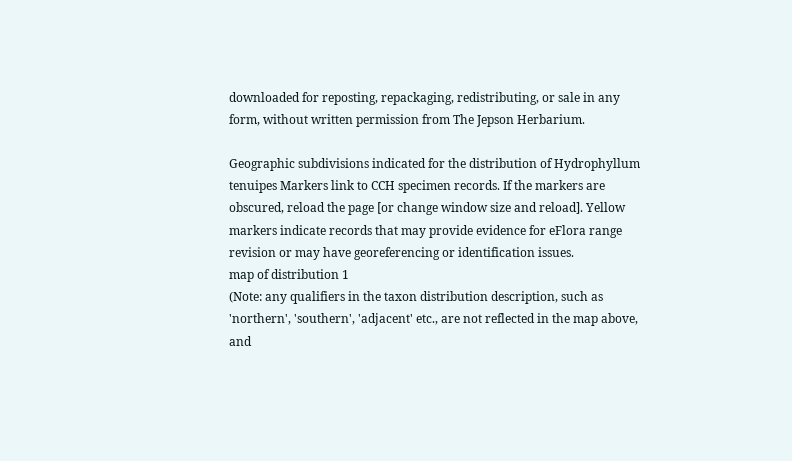downloaded for reposting, repackaging, redistributing, or sale in any form, without written permission from The Jepson Herbarium.

Geographic subdivisions indicated for the distribution of Hydrophyllum tenuipes Markers link to CCH specimen records. If the markers are obscured, reload the page [or change window size and reload]. Yellow markers indicate records that may provide evidence for eFlora range revision or may have georeferencing or identification issues.
map of distribution 1
(Note: any qualifiers in the taxon distribution description, such as 'northern', 'southern', 'adjacent' etc., are not reflected in the map above, and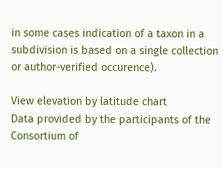in some cases indication of a taxon in a subdivision is based on a single collection or author-verified occurence).

View elevation by latitude chart
Data provided by the participants of the Consortium of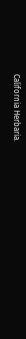California Herbaria.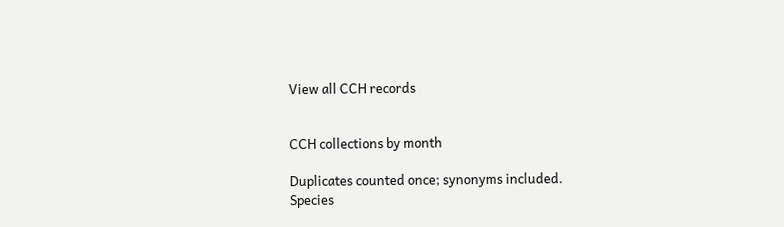View all CCH records


CCH collections by month

Duplicates counted once; synonyms included.
Species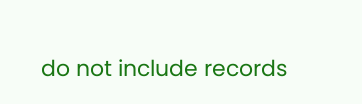do not include records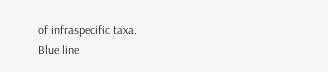of infraspecific taxa.
Blue line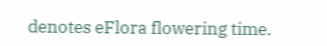denotes eFlora flowering time.